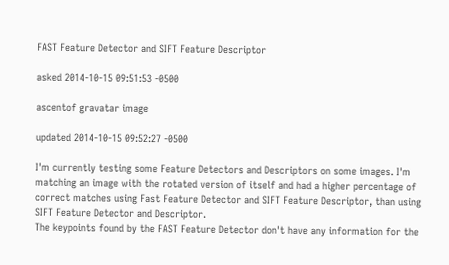FAST Feature Detector and SIFT Feature Descriptor

asked 2014-10-15 09:51:53 -0500

ascentof gravatar image

updated 2014-10-15 09:52:27 -0500

I'm currently testing some Feature Detectors and Descriptors on some images. I'm matching an image with the rotated version of itself and had a higher percentage of correct matches using Fast Feature Detector and SIFT Feature Descriptor, than using SIFT Feature Detector and Descriptor.
The keypoints found by the FAST Feature Detector don't have any information for the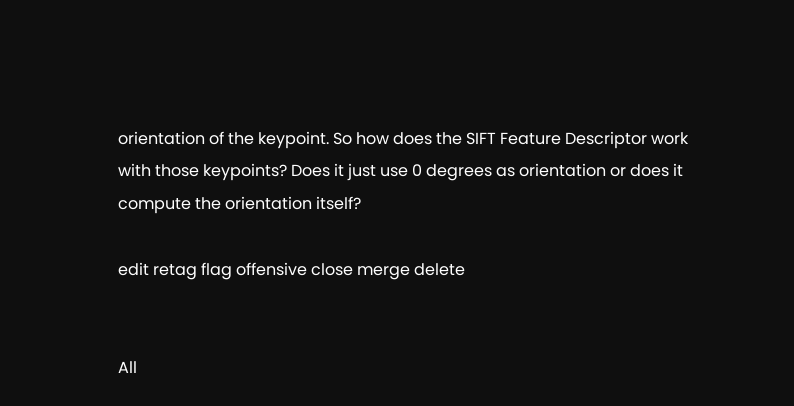orientation of the keypoint. So how does the SIFT Feature Descriptor work with those keypoints? Does it just use 0 degrees as orientation or does it compute the orientation itself?

edit retag flag offensive close merge delete


All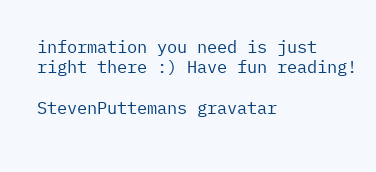information you need is just right there :) Have fun reading!

StevenPuttemans gravatar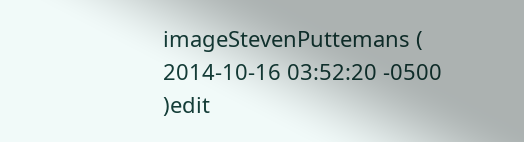imageStevenPuttemans ( 2014-10-16 03:52:20 -0500 )edit